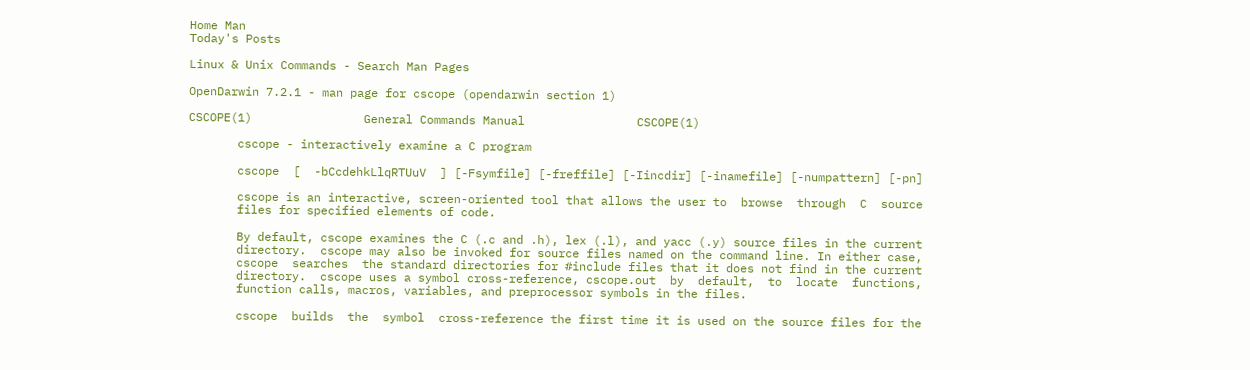Home Man
Today's Posts

Linux & Unix Commands - Search Man Pages

OpenDarwin 7.2.1 - man page for cscope (opendarwin section 1)

CSCOPE(1)                General Commands Manual                CSCOPE(1)

       cscope - interactively examine a C program

       cscope  [  -bCcdehkLlqRTUuV  ] [-Fsymfile] [-freffile] [-Iincdir] [-inamefile] [-numpattern] [-pn]

       cscope is an interactive, screen-oriented tool that allows the user to  browse  through  C  source
       files for specified elements of code.

       By default, cscope examines the C (.c and .h), lex (.l), and yacc (.y) source files in the current
       directory.  cscope may also be invoked for source files named on the command line. In either case,
       cscope  searches  the standard directories for #include files that it does not find in the current
       directory.  cscope uses a symbol cross-reference, cscope.out  by  default,  to  locate  functions,
       function calls, macros, variables, and preprocessor symbols in the files.

       cscope  builds  the  symbol  cross-reference the first time it is used on the source files for the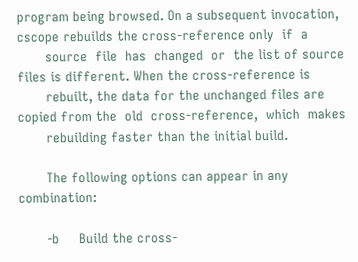program being browsed. On a subsequent invocation, cscope rebuilds the cross-reference only  if  a
       source  file  has  changed  or  the list of source files is different. When the cross-reference is
       rebuilt, the data for the unchanged files are copied from the  old  cross-reference,  which  makes
       rebuilding faster than the initial build.

       The following options can appear in any combination:

       -b     Build the cross-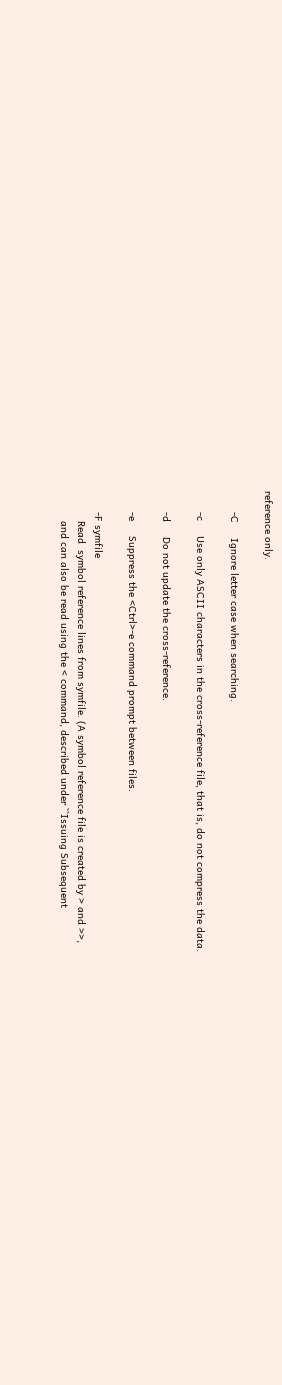reference only.

       -C     Ignore letter case when searching.

       -c     Use only ASCII characters in the cross-reference file, that is, do not compress the data.

       -d     Do not update the cross-reference.

       -e     Suppress the <Ctrl>-e command prompt between files.

       -F symfile
          Read  symbol reference lines from symfile. (A symbol reference file is created by > and >>,
          and can also be read using the < command, described under ``Issuing Subsequent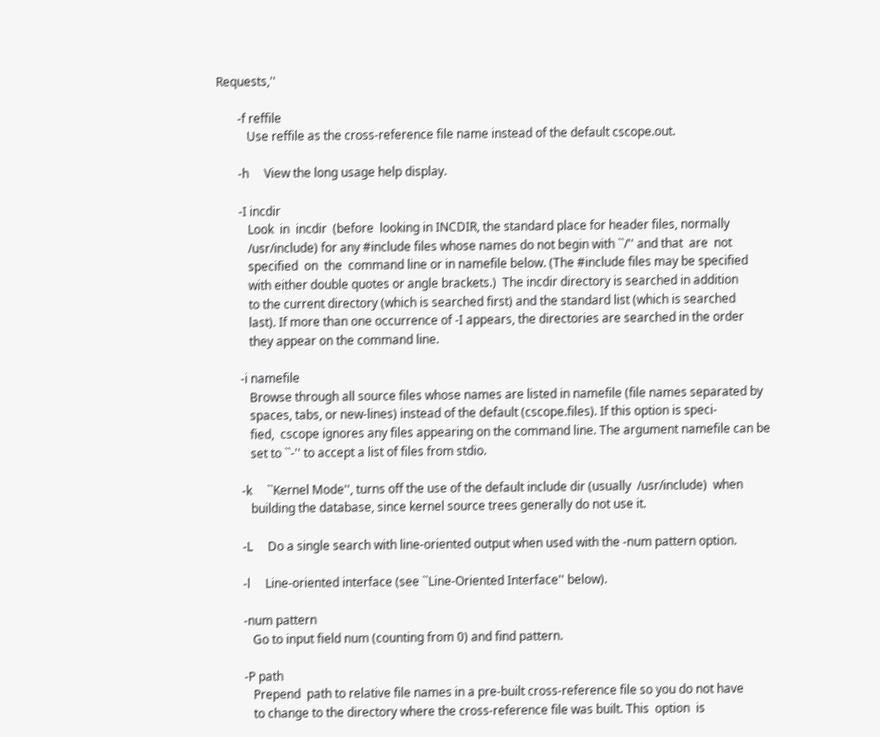Requests,''

       -f reffile
          Use reffile as the cross-reference file name instead of the default cscope.out.

       -h     View the long usage help display.

       -I incdir
          Look  in  incdir  (before  looking in INCDIR, the standard place for header files, normally
          /usr/include) for any #include files whose names do not begin with ``/'' and that  are  not
          specified  on  the  command line or in namefile below. (The #include files may be specified
          with either double quotes or angle brackets.)  The incdir directory is searched in addition
          to the current directory (which is searched first) and the standard list (which is searched
          last). If more than one occurrence of -I appears, the directories are searched in the order
          they appear on the command line.

       -i namefile
          Browse through all source files whose names are listed in namefile (file names separated by
          spaces, tabs, or new-lines) instead of the default (cscope.files). If this option is speci-
          fied,  cscope ignores any files appearing on the command line. The argument namefile can be
          set to ``-'' to accept a list of files from stdio.

       -k     ``Kernel Mode'', turns off the use of the default include dir (usually  /usr/include)  when
          building the database, since kernel source trees generally do not use it.

       -L     Do a single search with line-oriented output when used with the -num pattern option.

       -l     Line-oriented interface (see ``Line-Oriented Interface'' below).

       -num pattern
          Go to input field num (counting from 0) and find pattern.

       -P path
          Prepend  path to relative file names in a pre-built cross-reference file so you do not have
          to change to the directory where the cross-reference file was built. This  option  is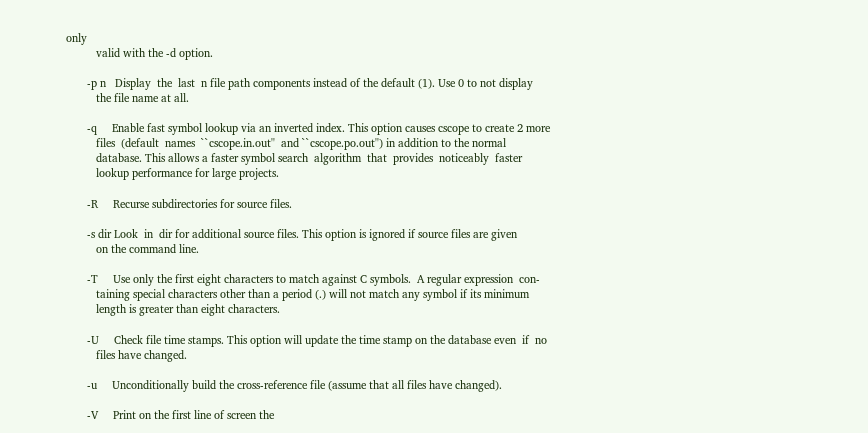only
          valid with the -d option.

       -p n   Display  the  last  n file path components instead of the default (1). Use 0 to not display
          the file name at all.

       -q     Enable fast symbol lookup via an inverted index. This option causes cscope to create 2 more
          files  (default  names  ``cscope.in.out''  and ``cscope.po.out'') in addition to the normal
          database. This allows a faster symbol search  algorithm  that  provides  noticeably  faster
          lookup performance for large projects.

       -R     Recurse subdirectories for source files.

       -s dir Look  in  dir for additional source files. This option is ignored if source files are given
          on the command line.

       -T     Use only the first eight characters to match against C symbols.  A regular expression  con-
          taining special characters other than a period (.) will not match any symbol if its minimum
          length is greater than eight characters.

       -U     Check file time stamps. This option will update the time stamp on the database even  if  no
          files have changed.

       -u     Unconditionally build the cross-reference file (assume that all files have changed).

       -V     Print on the first line of screen the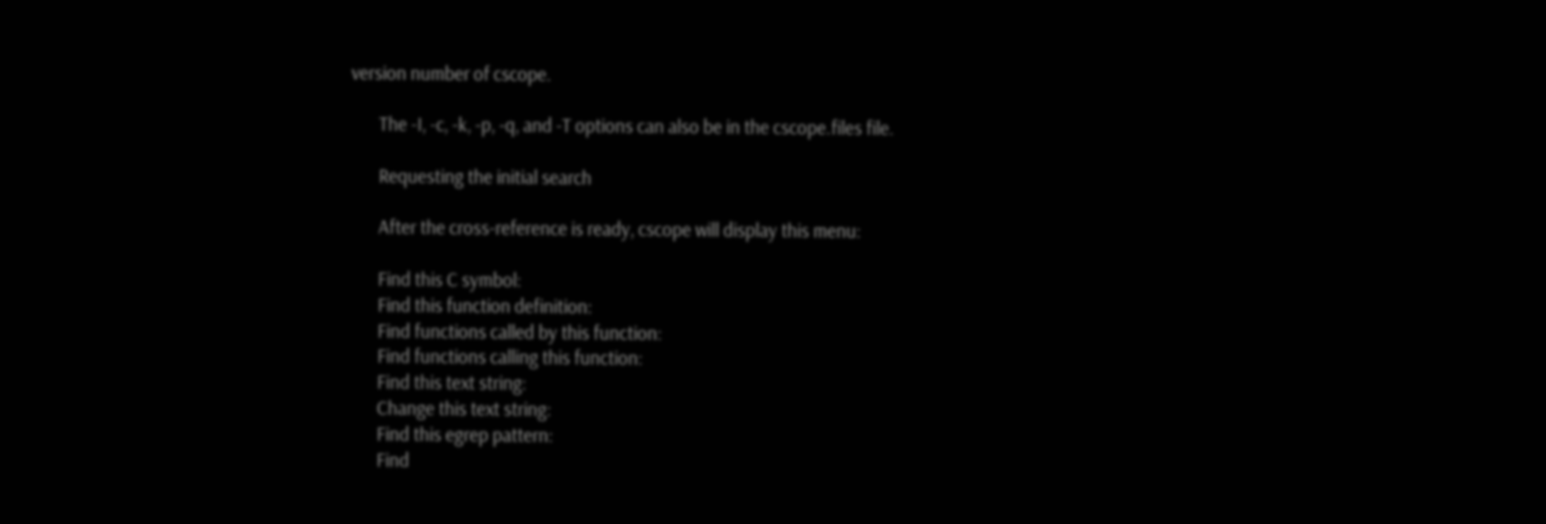version number of cscope.

       The -I, -c, -k, -p, -q, and -T options can also be in the cscope.files file.

       Requesting the initial search

       After the cross-reference is ready, cscope will display this menu:

       Find this C symbol:
       Find this function definition:
       Find functions called by this function:
       Find functions calling this function:
       Find this text string:
       Change this text string:
       Find this egrep pattern:
       Find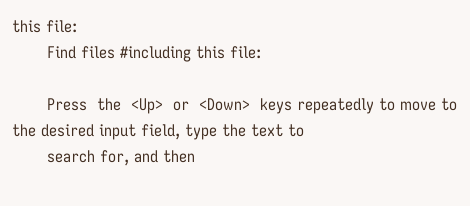this file:
       Find files #including this file:

       Press  the  <Up>  or  <Down>  keys repeatedly to move to the desired input field, type the text to
       search for, and then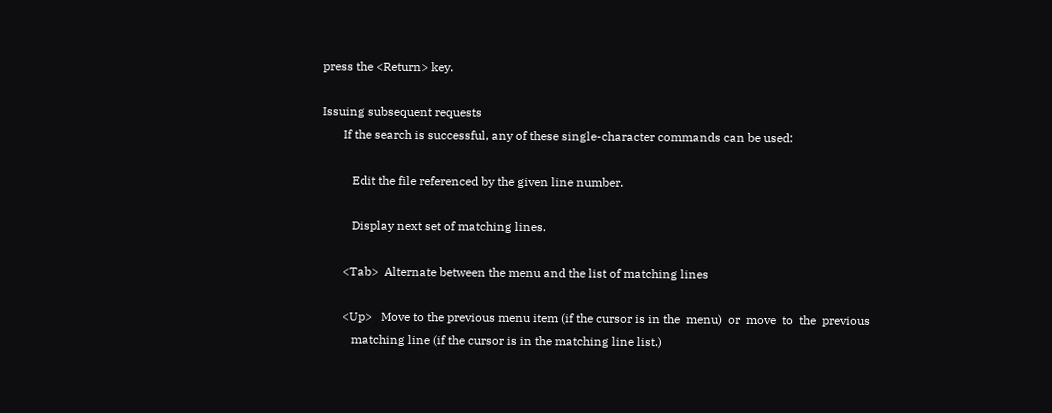press the <Return> key.

Issuing subsequent requests
       If the search is successful, any of these single-character commands can be used:

          Edit the file referenced by the given line number.

          Display next set of matching lines.

       <Tab>  Alternate between the menu and the list of matching lines

       <Up>   Move to the previous menu item (if the cursor is in the  menu)  or  move  to  the  previous
          matching line (if the cursor is in the matching line list.)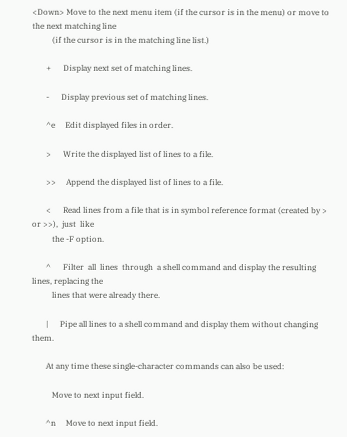<Down> Move to the next menu item (if the cursor is in the menu) or move to the next matching line
          (if the cursor is in the matching line list.)

       +      Display next set of matching lines.

       -      Display previous set of matching lines.

       ^e     Edit displayed files in order.

       >      Write the displayed list of lines to a file.

       >>     Append the displayed list of lines to a file.

       <      Read lines from a file that is in symbol reference format (created by > or >>),  just  like
          the -F option.

       ^      Filter  all  lines  through  a shell command and display the resulting lines, replacing the
          lines that were already there.

       |      Pipe all lines to a shell command and display them without changing them.

       At any time these single-character commands can also be used:

          Move to next input field.

       ^n     Move to next input field.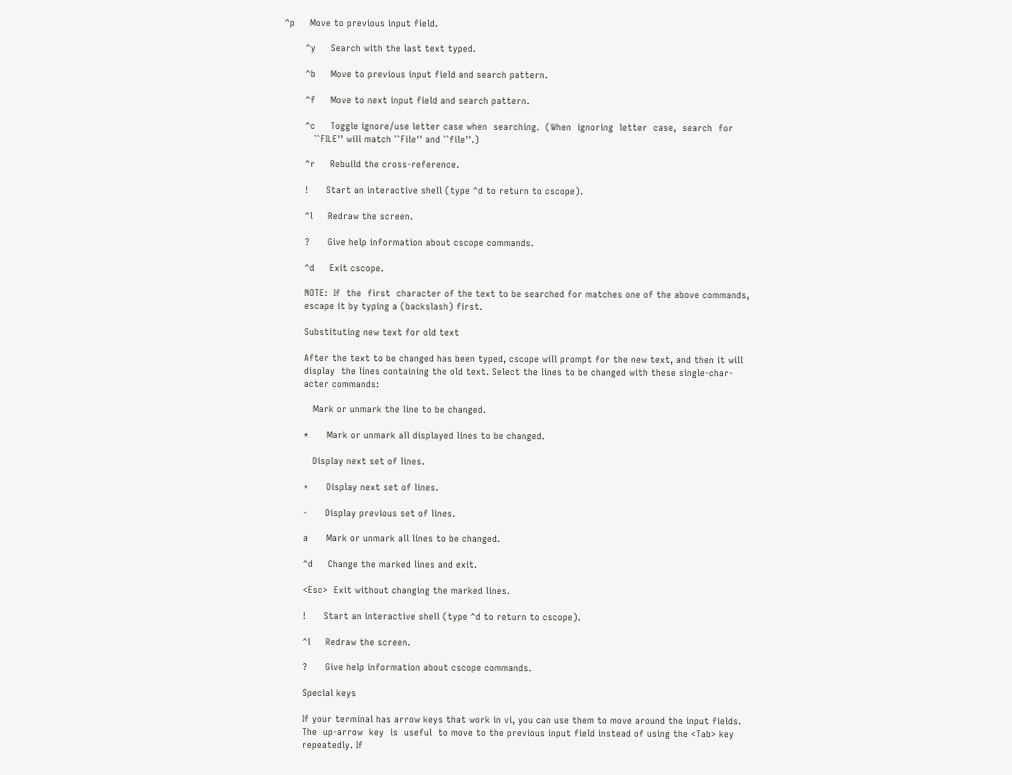^p     Move to previous input field.

       ^y     Search with the last text typed.

       ^b     Move to previous input field and search pattern.

       ^f     Move to next input field and search pattern.

       ^c     Toggle ignore/use letter case when  searching.  (When  ignoring  letter  case,  search  for
          ``FILE'' will match ``File'' and ``file''.)

       ^r     Rebuild the cross-reference.

       !      Start an interactive shell (type ^d to return to cscope).

       ^l     Redraw the screen.

       ?      Give help information about cscope commands.

       ^d     Exit cscope.

       NOTE:  If  the  first  character of the text to be searched for matches one of the above commands,
       escape it by typing a (backslash) first.

       Substituting new text for old text

       After the text to be changed has been typed, cscope will prompt for the new text, and then it will
       display  the lines containing the old text. Select the lines to be changed with these single-char-
       acter commands:

          Mark or unmark the line to be changed.

       *      Mark or unmark all displayed lines to be changed.

          Display next set of lines.

       +      Display next set of lines.

       -      Display previous set of lines.

       a      Mark or unmark all lines to be changed.

       ^d     Change the marked lines and exit.

       <Esc>  Exit without changing the marked lines.

       !      Start an interactive shell (type ^d to return to cscope).

       ^l     Redraw the screen.

       ?      Give help information about cscope commands.

       Special keys

       If your terminal has arrow keys that work in vi, you can use them to move around the input fields.
       The  up-arrow  key  is  useful  to move to the previous input field instead of using the <Tab> key
       repeatedly. If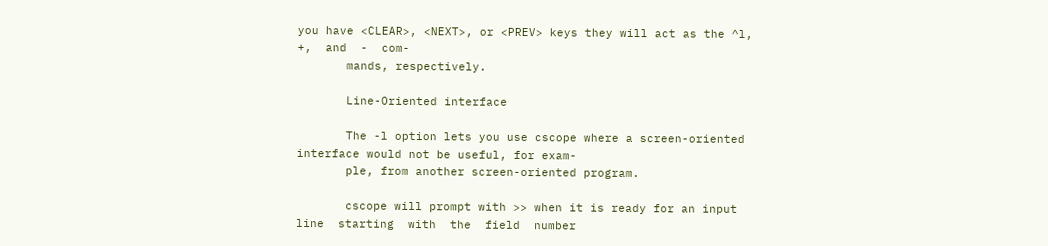you have <CLEAR>, <NEXT>, or <PREV> keys they will act as the ^l,  +,  and  -  com-
       mands, respectively.

       Line-Oriented interface

       The -l option lets you use cscope where a screen-oriented interface would not be useful, for exam-
       ple, from another screen-oriented program.

       cscope will prompt with >> when it is ready for an input  line  starting  with  the  field  number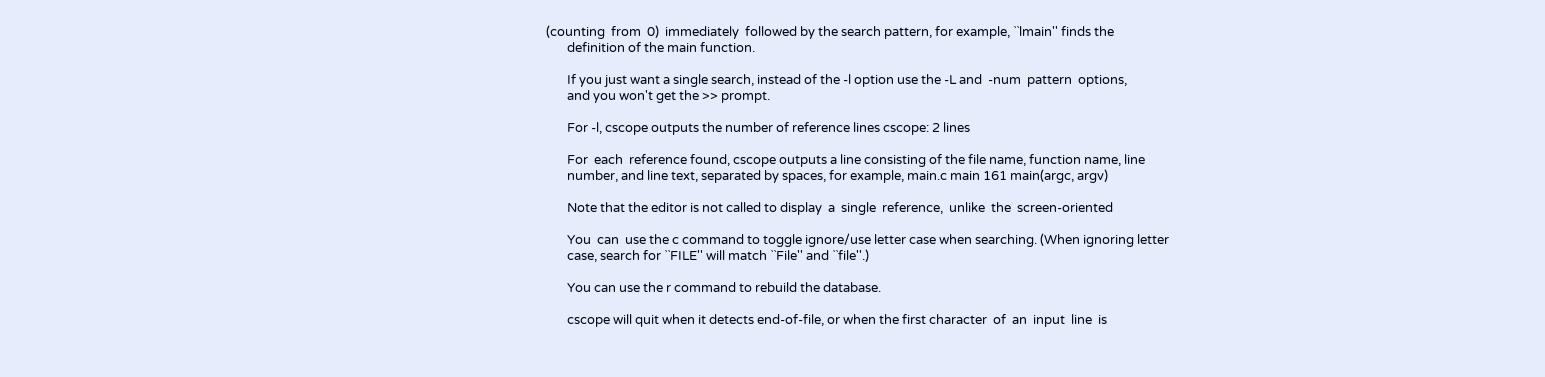(counting  from  0)  immediately  followed by the search pattern, for example, ``lmain'' finds the
       definition of the main function.

       If you just want a single search, instead of the -l option use the -L and  -num  pattern  options,
       and you won't get the >> prompt.

       For -l, cscope outputs the number of reference lines cscope: 2 lines

       For  each  reference found, cscope outputs a line consisting of the file name, function name, line
       number, and line text, separated by spaces, for example, main.c main 161 main(argc, argv)

       Note that the editor is not called to display  a  single  reference,  unlike  the  screen-oriented

       You  can  use the c command to toggle ignore/use letter case when searching. (When ignoring letter
       case, search for ``FILE'' will match ``File'' and ``file''.)

       You can use the r command to rebuild the database.

       cscope will quit when it detects end-of-file, or when the first character  of  an  input  line  is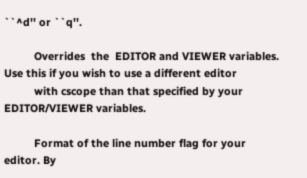``^d'' or ``q''.

          Overrides  the  EDITOR and VIEWER variables. Use this if you wish to use a different editor
          with cscope than that specified by your EDITOR/VIEWER variables.

          Format of the line number flag for your editor. By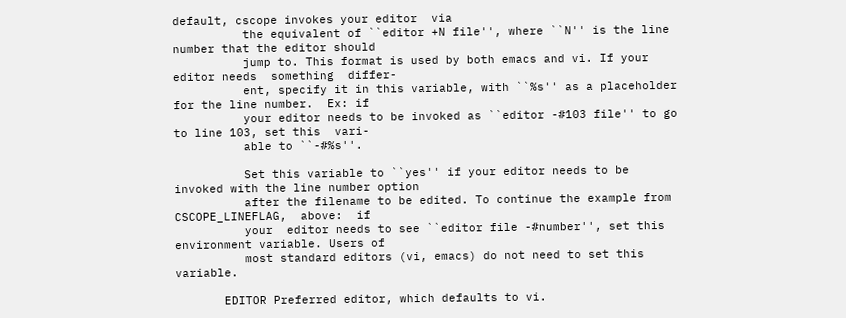default, cscope invokes your editor  via
          the equivalent of ``editor +N file'', where ``N'' is the line number that the editor should
          jump to. This format is used by both emacs and vi. If your editor needs  something  differ-
          ent, specify it in this variable, with ``%s'' as a placeholder for the line number.  Ex: if
          your editor needs to be invoked as ``editor -#103 file'' to go to line 103, set this  vari-
          able to ``-#%s''.

          Set this variable to ``yes'' if your editor needs to be invoked with the line number option
          after the filename to be edited. To continue the example from  CSCOPE_LINEFLAG,  above:  if
          your  editor needs to see ``editor file -#number'', set this environment variable. Users of
          most standard editors (vi, emacs) do not need to set this variable.

       EDITOR Preferred editor, which defaults to vi.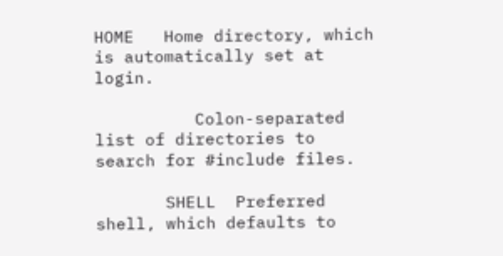HOME   Home directory, which is automatically set at login.

          Colon-separated list of directories to search for #include files.

       SHELL  Preferred shell, which defaults to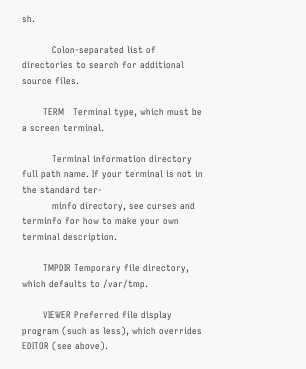sh.

          Colon-separated list of directories to search for additional source files.

       TERM   Terminal type, which must be a screen terminal.

          Terminal information directory full path name. If your terminal is not in the standard ter-
          minfo directory, see curses and terminfo for how to make your own terminal description.

       TMPDIR Temporary file directory, which defaults to /var/tmp.

       VIEWER Preferred file display program (such as less), which overrides EDITOR (see above).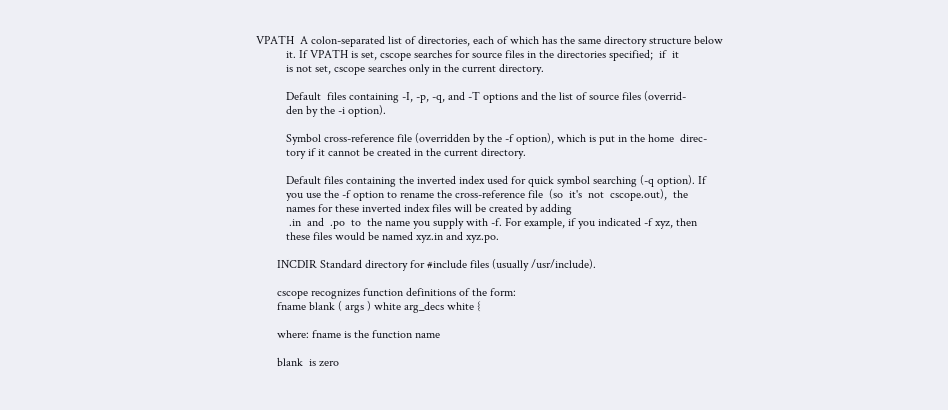VPATH  A colon-separated list of directories, each of which has the same directory structure below
          it. If VPATH is set, cscope searches for source files in the directories specified;  if  it
          is not set, cscope searches only in the current directory.

          Default  files containing -I, -p, -q, and -T options and the list of source files (overrid-
          den by the -i option).

          Symbol cross-reference file (overridden by the -f option), which is put in the home  direc-
          tory if it cannot be created in the current directory.

          Default files containing the inverted index used for quick symbol searching (-q option). If
          you use the -f option to rename the cross-reference file  (so  it's  not  cscope.out),  the
          names for these inverted index files will be created by adding
           .in  and  .po  to  the name you supply with -f. For example, if you indicated -f xyz, then
          these files would be named xyz.in and xyz.po.

       INCDIR Standard directory for #include files (usually /usr/include).

       cscope recognizes function definitions of the form:
       fname blank ( args ) white arg_decs white {

       where: fname is the function name

       blank  is zero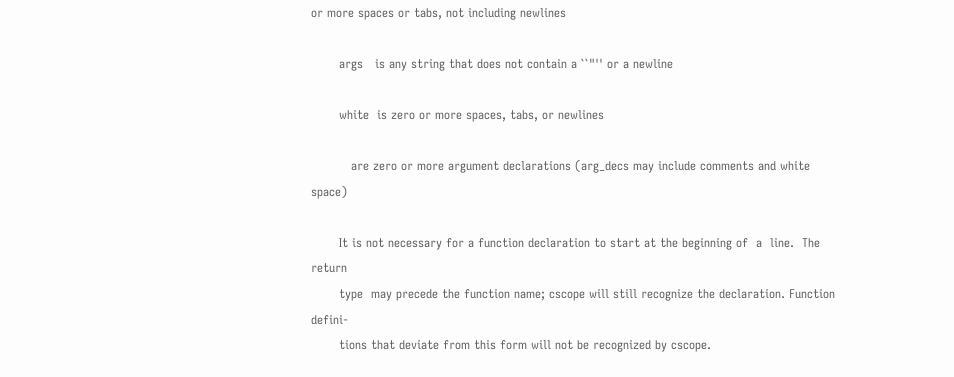or more spaces or tabs, not including newlines

       args   is any string that does not contain a ``"'' or a newline

       white  is zero or more spaces, tabs, or newlines

          are zero or more argument declarations (arg_decs may include comments and white space)

       It is not necessary for a function declaration to start at the beginning of  a  line.  The  return
       type  may precede the function name; cscope will still recognize the declaration. Function defini-
       tions that deviate from this form will not be recognized by cscope.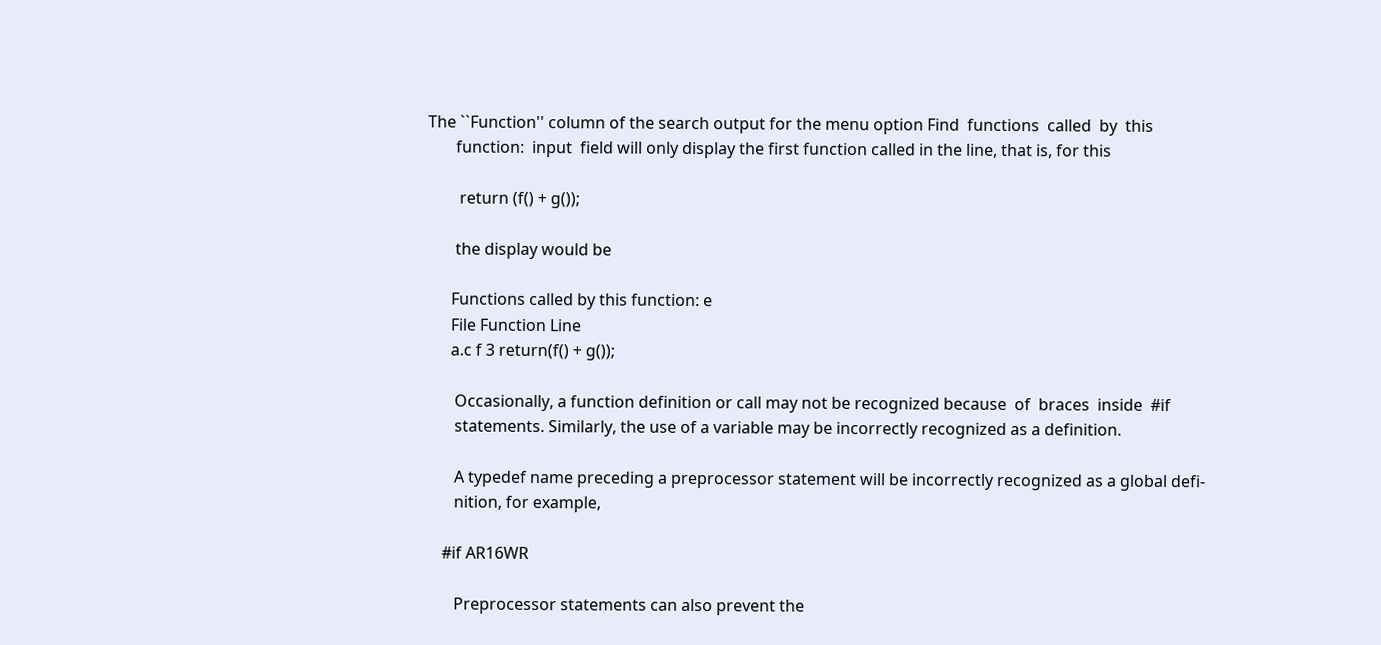The ``Function'' column of the search output for the menu option Find  functions  called  by  this
       function:  input  field will only display the first function called in the line, that is, for this

        return (f() + g());

       the display would be

      Functions called by this function: e
      File Function Line
      a.c f 3 return(f() + g());

       Occasionally, a function definition or call may not be recognized because  of  braces  inside  #if
       statements. Similarly, the use of a variable may be incorrectly recognized as a definition.

       A typedef name preceding a preprocessor statement will be incorrectly recognized as a global defi-
       nition, for example,

    #if AR16WR

       Preprocessor statements can also prevent the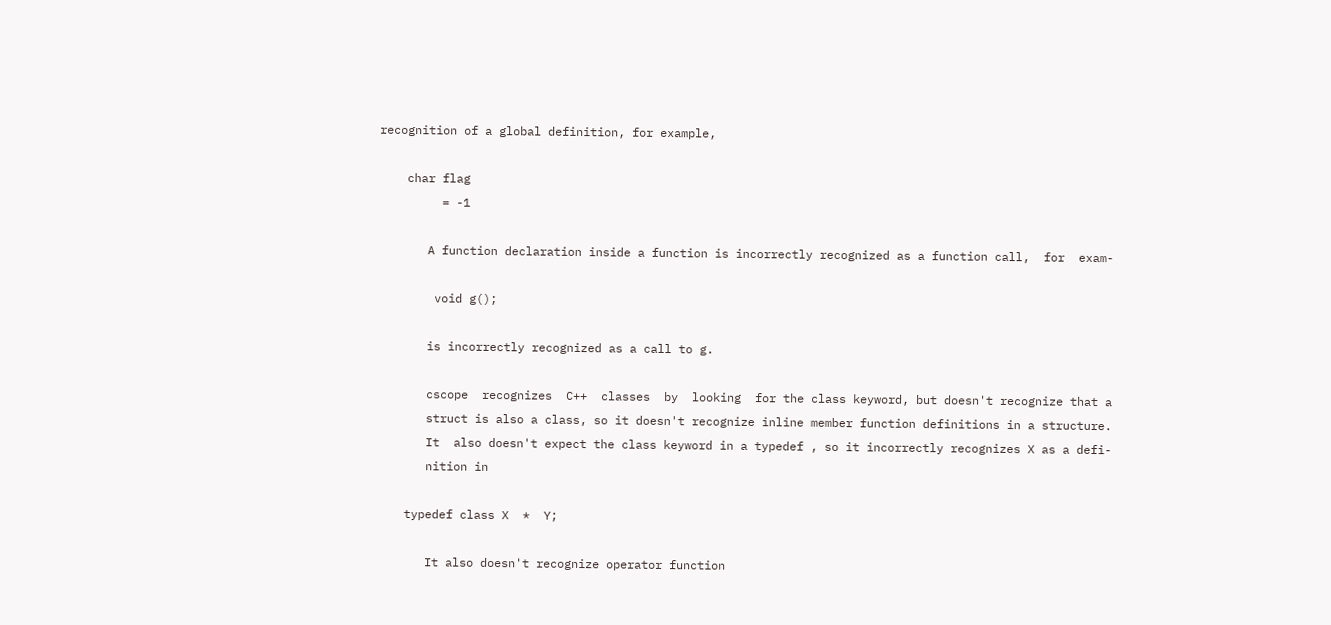recognition of a global definition, for example,

    char flag
         = -1

       A function declaration inside a function is incorrectly recognized as a function call,  for  exam-

        void g();

       is incorrectly recognized as a call to g.

       cscope  recognizes  C++  classes  by  looking  for the class keyword, but doesn't recognize that a
       struct is also a class, so it doesn't recognize inline member function definitions in a structure.
       It  also doesn't expect the class keyword in a typedef , so it incorrectly recognizes X as a defi-
       nition in

    typedef class X  *  Y;

       It also doesn't recognize operator function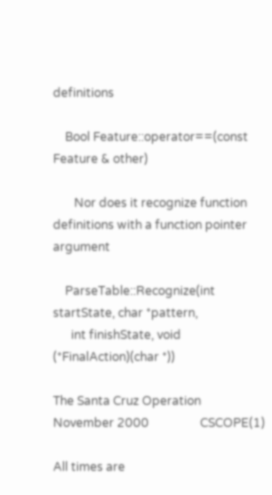definitions

    Bool Feature::operator==(const Feature & other)

       Nor does it recognize function definitions with a function pointer argument

    ParseTable::Recognize(int startState, char *pattern,
      int finishState, void (*FinalAction)(char *))

The Santa Cruz Operation          November 2000                 CSCOPE(1)

All times are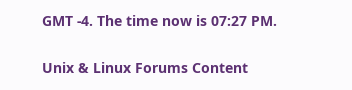GMT -4. The time now is 07:27 PM.

Unix & Linux Forums Content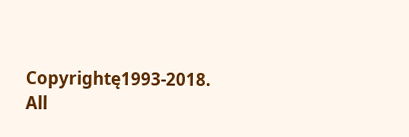Copyrightę1993-2018. All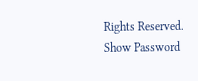Rights Reserved.
Show Password